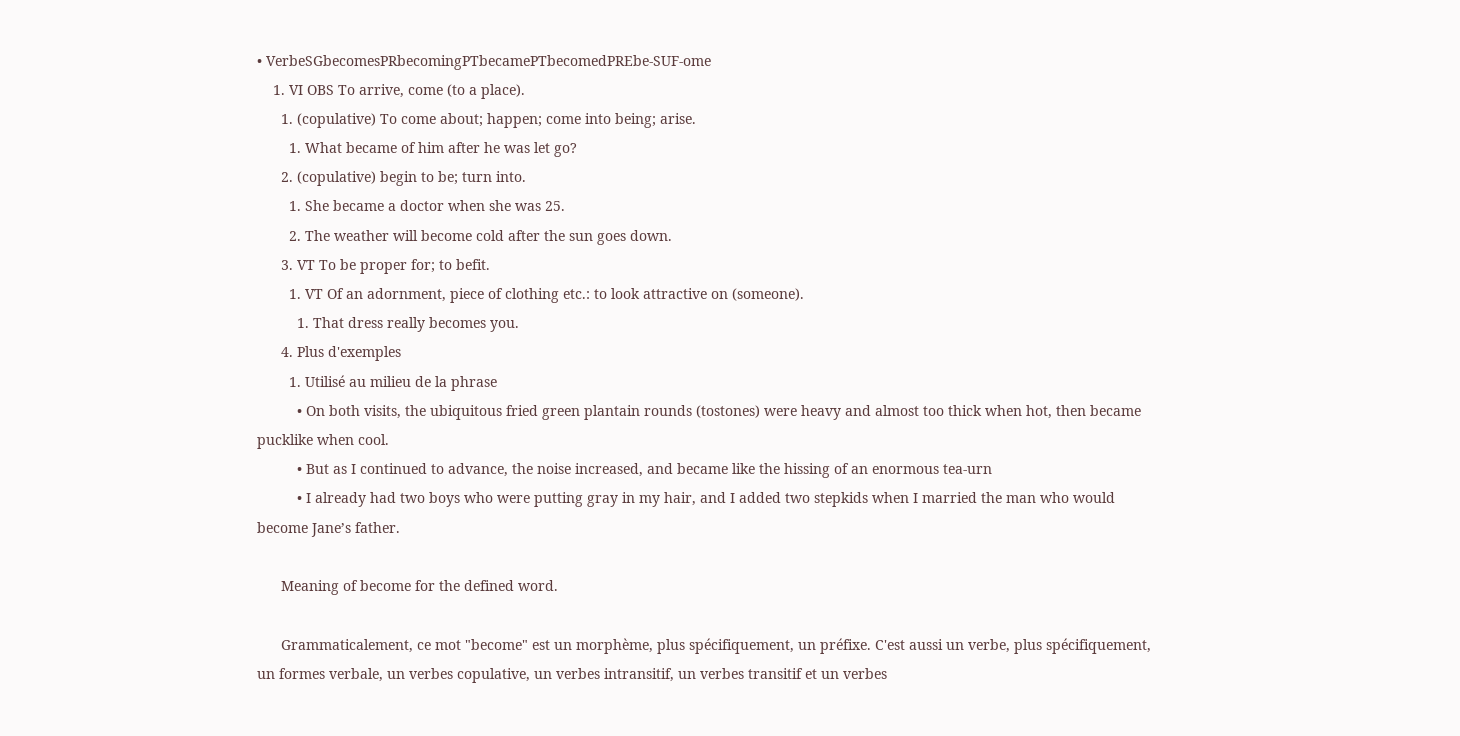• VerbeSGbecomesPRbecomingPTbecamePTbecomedPREbe-SUF-ome
    1. VI OBS To arrive, come (to a place).
      1. (copulative) To come about; happen; come into being; arise.
        1. What became of him after he was let go?
      2. (copulative) begin to be; turn into.
        1. She became a doctor when she was 25.
        2. The weather will become cold after the sun goes down.
      3. VT To be proper for; to befit.
        1. VT Of an adornment, piece of clothing etc.: to look attractive on (someone).
          1. That dress really becomes you.
      4. Plus d'exemples
        1. Utilisé au milieu de la phrase
          • On both visits, the ubiquitous fried green plantain rounds (tostones) were heavy and almost too thick when hot, then became pucklike when cool.
          • But as I continued to advance, the noise increased, and became like the hissing of an enormous tea-urn
          • I already had two boys who were putting gray in my hair, and I added two stepkids when I married the man who would become Jane’s father.

      Meaning of become for the defined word.

      Grammaticalement, ce mot "become" est un morphème, plus spécifiquement, un préfixe. C'est aussi un verbe, plus spécifiquement, un formes verbale, un verbes copulative, un verbes intransitif, un verbes transitif et un verbes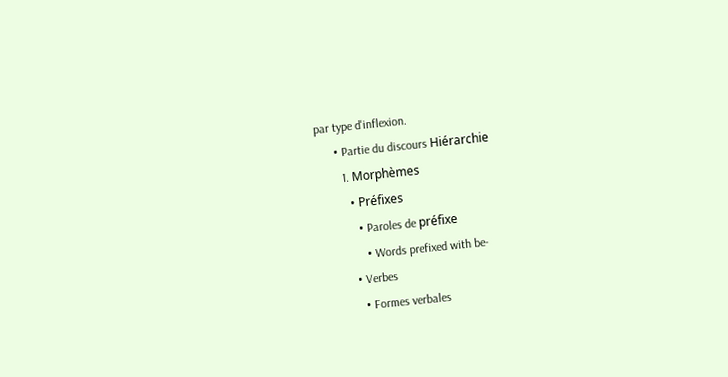par type d'inflexion.
      • Partie du discours Hiérarchie
        1. Morphèmes
          • Préfixes
            • Paroles de préfixe
              • Words prefixed with be-
          • Verbes
            • Formes verbales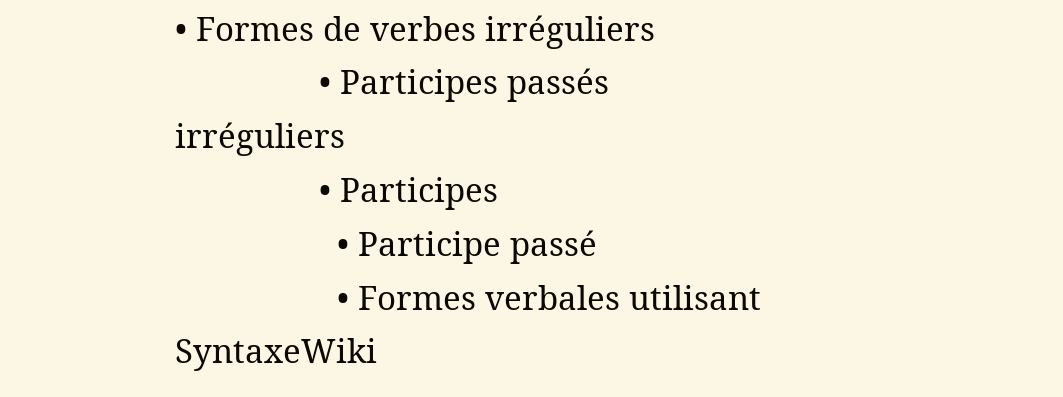• Formes de verbes irréguliers
                • Participes passés irréguliers
                • Participes
                  • Participe passé
                  • Formes verbales utilisant SyntaxeWiki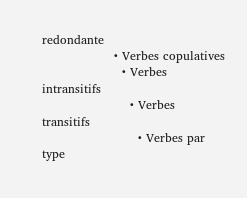redondante
                  • Verbes copulatives
                    • Verbes intransitifs
                      • Verbes transitifs
                        • Verbes par type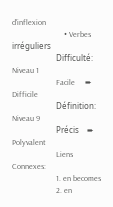d'inflexion
                          • Verbes irréguliers
                      Difficulté: Niveau 1
                      Facile     ➨     Difficile
                      Définition: Niveau 9
                      Précis    ➨     Polyvalent
                      Liens Connexes:
                      1. en becomes
                      2. en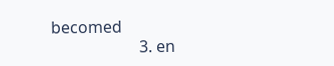becomed
                      3. en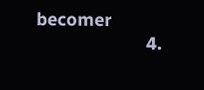becomer
                      4.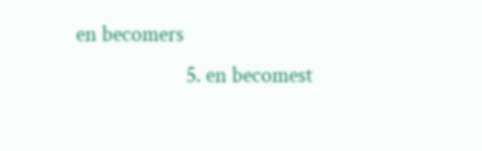en becomers
                      5. en becomest